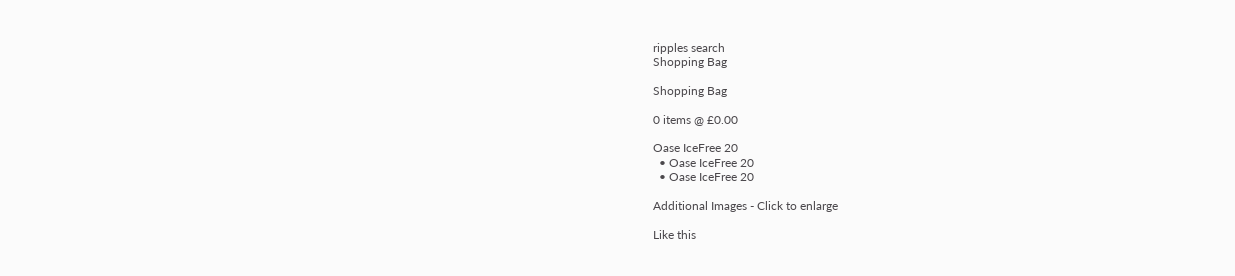ripples search
Shopping Bag

Shopping Bag

0 items @ £0.00

Oase IceFree 20
  • Oase IceFree 20
  • Oase IceFree 20

Additional Images - Click to enlarge

Like this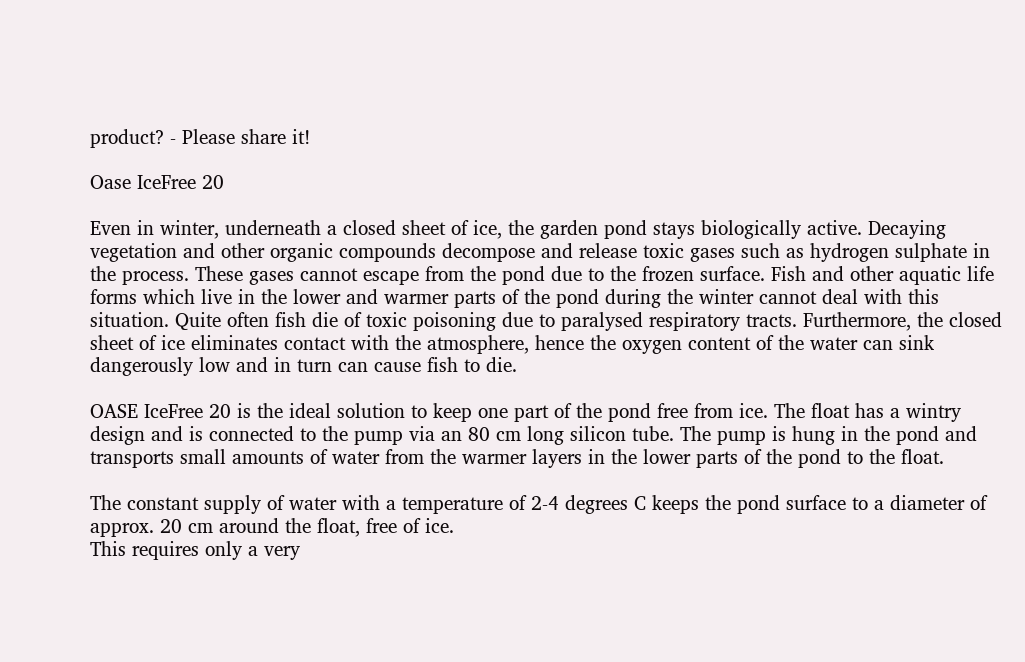product? - Please share it!

Oase IceFree 20

Even in winter, underneath a closed sheet of ice, the garden pond stays biologically active. Decaying vegetation and other organic compounds decompose and release toxic gases such as hydrogen sulphate in the process. These gases cannot escape from the pond due to the frozen surface. Fish and other aquatic life forms which live in the lower and warmer parts of the pond during the winter cannot deal with this situation. Quite often fish die of toxic poisoning due to paralysed respiratory tracts. Furthermore, the closed sheet of ice eliminates contact with the atmosphere, hence the oxygen content of the water can sink dangerously low and in turn can cause fish to die.

OASE IceFree 20 is the ideal solution to keep one part of the pond free from ice. The float has a wintry design and is connected to the pump via an 80 cm long silicon tube. The pump is hung in the pond and transports small amounts of water from the warmer layers in the lower parts of the pond to the float.

The constant supply of water with a temperature of 2-4 degrees C keeps the pond surface to a diameter of approx. 20 cm around the float, free of ice.
This requires only a very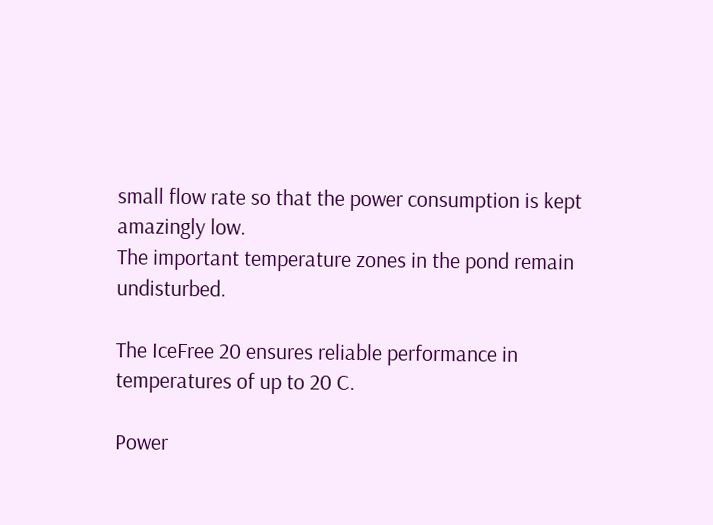small flow rate so that the power consumption is kept amazingly low.
The important temperature zones in the pond remain undisturbed.

The IceFree 20 ensures reliable performance in temperatures of up to 20 C.

Power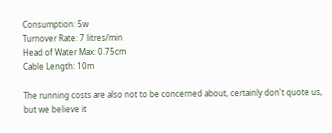Consumption: 5w
Turnover Rate: 7 litres/min
Head of Water Max: 0.75cm
Cable Length: 10m

The running costs are also not to be concerned about, certainly don't quote us, but we believe it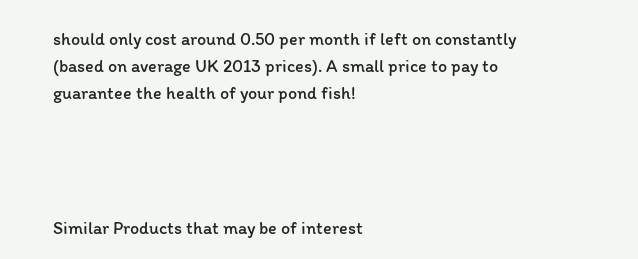should only cost around 0.50 per month if left on constantly (based on average UK 2013 prices). A small price to pay to guarantee the health of your pond fish!




Similar Products that may be of interest